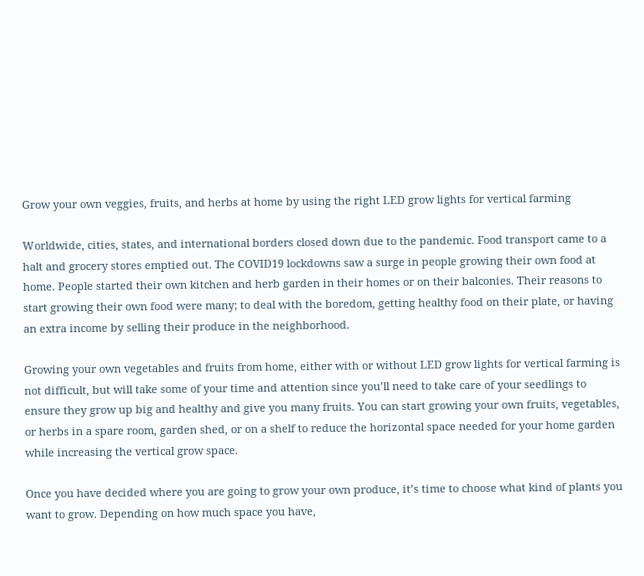Grow your own veggies, fruits, and herbs at home by using the right LED grow lights for vertical farming

Worldwide, cities, states, and international borders closed down due to the pandemic. Food transport came to a halt and grocery stores emptied out. The COVID19 lockdowns saw a surge in people growing their own food at home. People started their own kitchen and herb garden in their homes or on their balconies. Their reasons to start growing their own food were many; to deal with the boredom, getting healthy food on their plate, or having an extra income by selling their produce in the neighborhood.

Growing your own vegetables and fruits from home, either with or without LED grow lights for vertical farming is not difficult, but will take some of your time and attention since you’ll need to take care of your seedlings to ensure they grow up big and healthy and give you many fruits. You can start growing your own fruits, vegetables, or herbs in a spare room, garden shed, or on a shelf to reduce the horizontal space needed for your home garden while increasing the vertical grow space.

Once you have decided where you are going to grow your own produce, it’s time to choose what kind of plants you want to grow. Depending on how much space you have,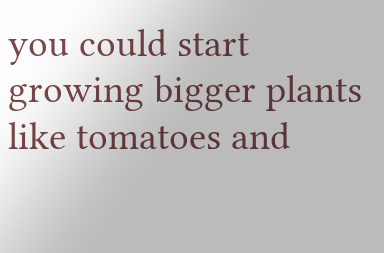you could start growing bigger plants like tomatoes and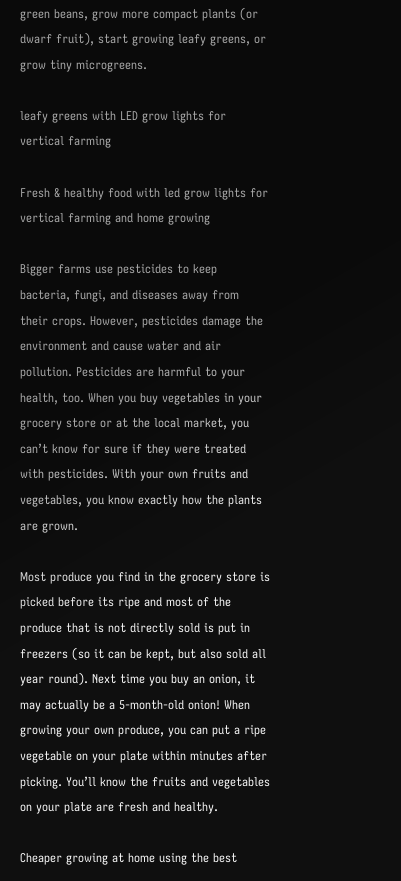green beans, grow more compact plants (or dwarf fruit), start growing leafy greens, or grow tiny microgreens.

leafy greens with LED grow lights for vertical farming

Fresh & healthy food with led grow lights for vertical farming and home growing

Bigger farms use pesticides to keep bacteria, fungi, and diseases away from their crops. However, pesticides damage the environment and cause water and air pollution. Pesticides are harmful to your health, too. When you buy vegetables in your grocery store or at the local market, you can’t know for sure if they were treated with pesticides. With your own fruits and vegetables, you know exactly how the plants are grown.

Most produce you find in the grocery store is picked before its ripe and most of the produce that is not directly sold is put in freezers (so it can be kept, but also sold all year round). Next time you buy an onion, it may actually be a 5-month-old onion! When growing your own produce, you can put a ripe vegetable on your plate within minutes after picking. You’ll know the fruits and vegetables on your plate are fresh and healthy.

Cheaper growing at home using the best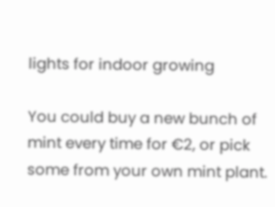lights for indoor growing

You could buy a new bunch of mint every time for €2, or pick some from your own mint plant.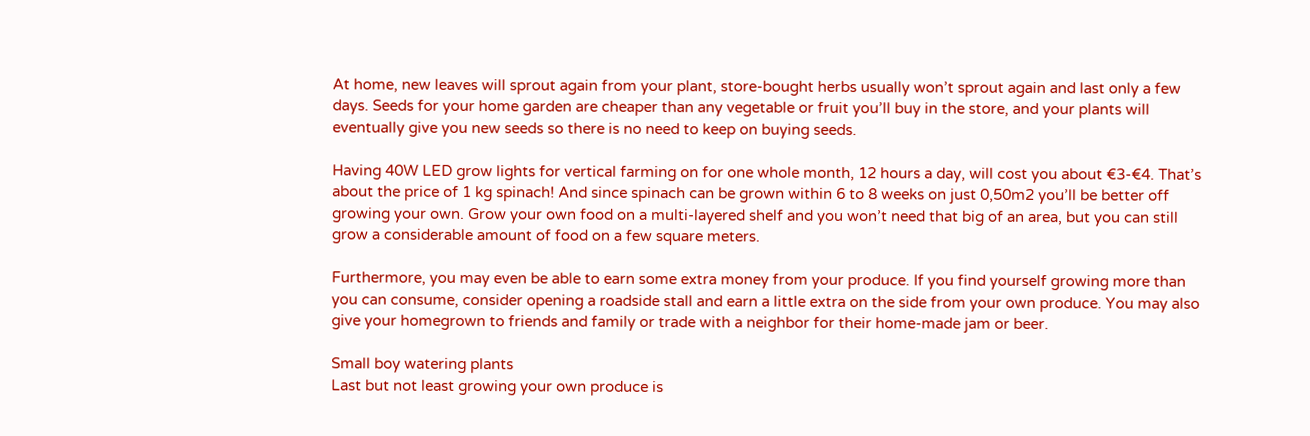At home, new leaves will sprout again from your plant, store-bought herbs usually won’t sprout again and last only a few days. Seeds for your home garden are cheaper than any vegetable or fruit you’ll buy in the store, and your plants will eventually give you new seeds so there is no need to keep on buying seeds.

Having 40W LED grow lights for vertical farming on for one whole month, 12 hours a day, will cost you about €3-€4. That’s about the price of 1 kg spinach! And since spinach can be grown within 6 to 8 weeks on just 0,50m2 you’ll be better off growing your own. Grow your own food on a multi-layered shelf and you won’t need that big of an area, but you can still grow a considerable amount of food on a few square meters.

Furthermore, you may even be able to earn some extra money from your produce. If you find yourself growing more than you can consume, consider opening a roadside stall and earn a little extra on the side from your own produce. You may also give your homegrown to friends and family or trade with a neighbor for their home-made jam or beer.

Small boy watering plants
Last but not least growing your own produce is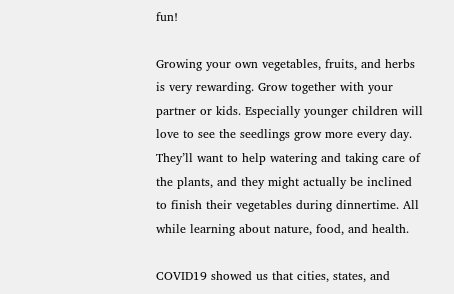fun!

Growing your own vegetables, fruits, and herbs is very rewarding. Grow together with your partner or kids. Especially younger children will love to see the seedlings grow more every day. They’ll want to help watering and taking care of the plants, and they might actually be inclined to finish their vegetables during dinnertime. All while learning about nature, food, and health.

COVID19 showed us that cities, states, and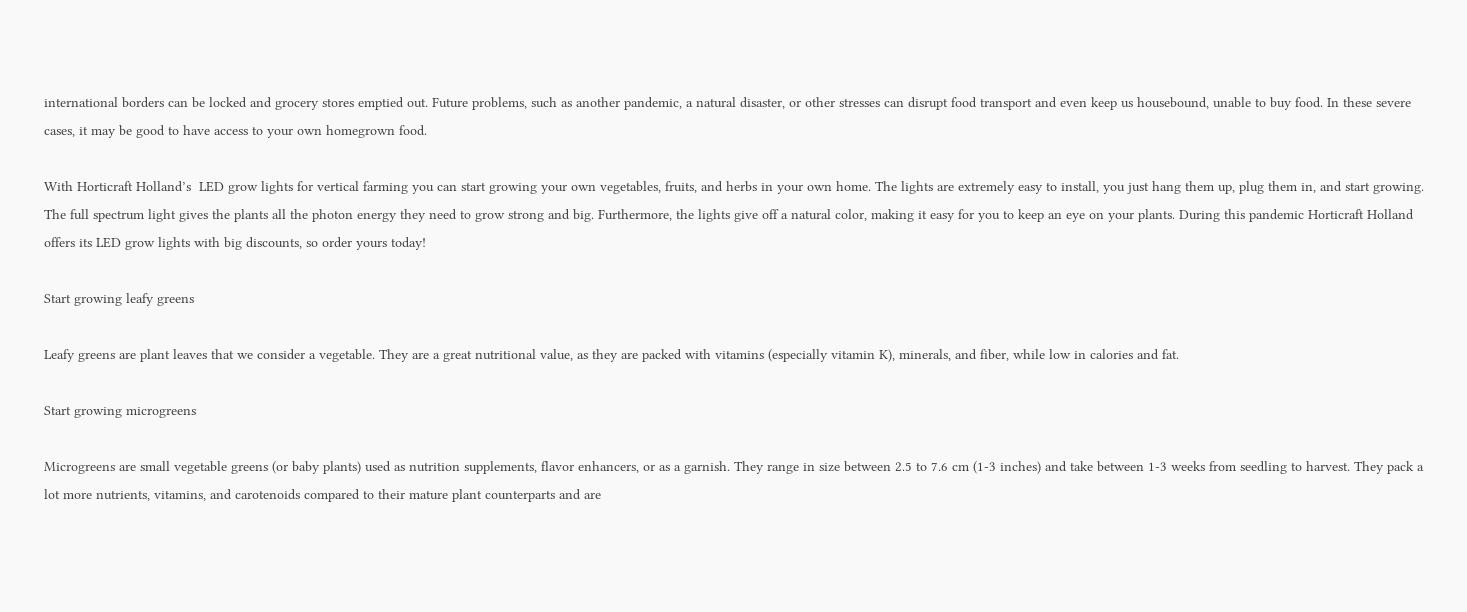international borders can be locked and grocery stores emptied out. Future problems, such as another pandemic, a natural disaster, or other stresses can disrupt food transport and even keep us housebound, unable to buy food. In these severe cases, it may be good to have access to your own homegrown food.

With Horticraft Holland’s  LED grow lights for vertical farming you can start growing your own vegetables, fruits, and herbs in your own home. The lights are extremely easy to install, you just hang them up, plug them in, and start growing. The full spectrum light gives the plants all the photon energy they need to grow strong and big. Furthermore, the lights give off a natural color, making it easy for you to keep an eye on your plants. During this pandemic Horticraft Holland offers its LED grow lights with big discounts, so order yours today!

Start growing leafy greens

Leafy greens are plant leaves that we consider a vegetable. They are a great nutritional value, as they are packed with vitamins (especially vitamin K), minerals, and fiber, while low in calories and fat.

Start growing microgreens

Microgreens are small vegetable greens (or baby plants) used as nutrition supplements, flavor enhancers, or as a garnish. They range in size between 2.5 to 7.6 cm (1-3 inches) and take between 1-3 weeks from seedling to harvest. They pack a lot more nutrients, vitamins, and carotenoids compared to their mature plant counterparts and are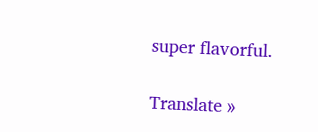super flavorful.

Translate »